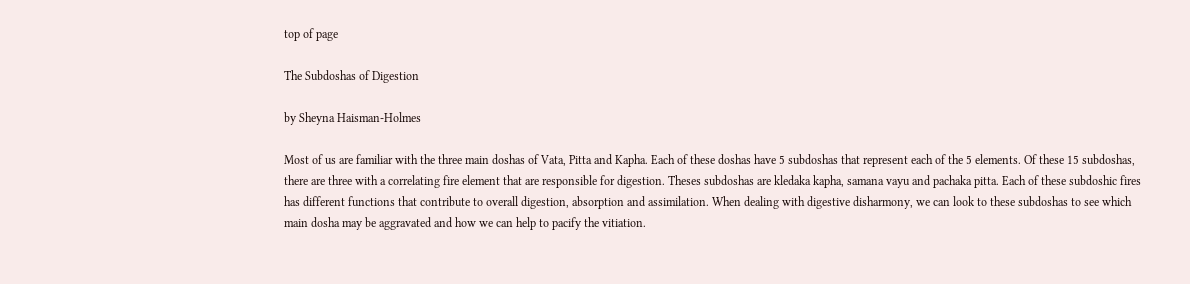top of page

The Subdoshas of Digestion

by Sheyna Haisman-Holmes

Most of us are familiar with the three main doshas of Vata, Pitta and Kapha. Each of these doshas have 5 subdoshas that represent each of the 5 elements. Of these 15 subdoshas, there are three with a correlating fire element that are responsible for digestion. Theses subdoshas are kledaka kapha, samana vayu and pachaka pitta. Each of these subdoshic fires has different functions that contribute to overall digestion, absorption and assimilation. When dealing with digestive disharmony, we can look to these subdoshas to see which main dosha may be aggravated and how we can help to pacify the vitiation.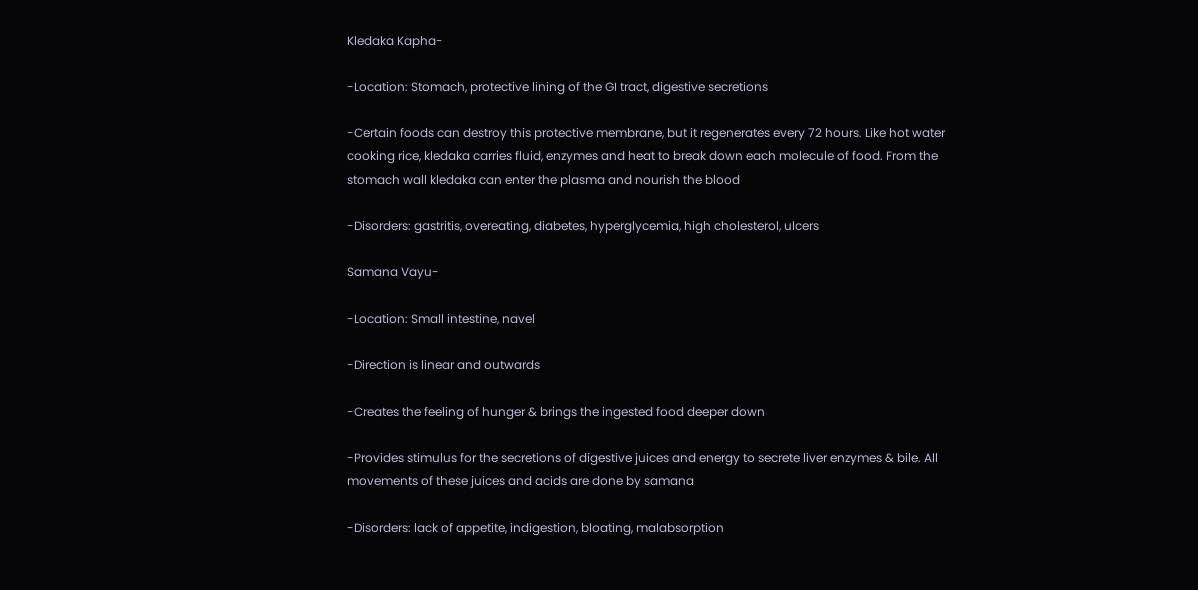Kledaka Kapha-

-Location: Stomach, protective lining of the GI tract, digestive secretions

-Certain foods can destroy this protective membrane, but it regenerates every 72 hours. Like hot water cooking rice, kledaka carries fluid, enzymes and heat to break down each molecule of food. From the stomach wall kledaka can enter the plasma and nourish the blood

-Disorders: gastritis, overeating, diabetes, hyperglycemia, high cholesterol, ulcers

Samana Vayu-

-Location: Small intestine, navel

-Direction is linear and outwards

-Creates the feeling of hunger & brings the ingested food deeper down

-Provides stimulus for the secretions of digestive juices and energy to secrete liver enzymes & bile. All movements of these juices and acids are done by samana

-Disorders: lack of appetite, indigestion, bloating, malabsorption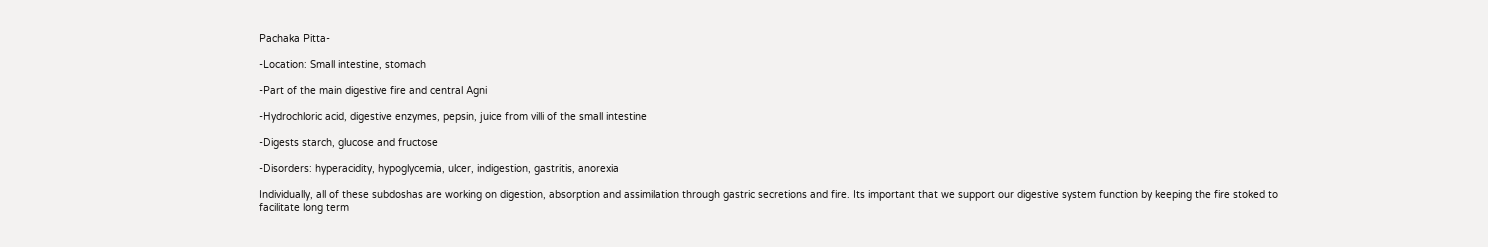Pachaka Pitta-

-Location: Small intestine, stomach

-Part of the main digestive fire and central Agni

-Hydrochloric acid, digestive enzymes, pepsin, juice from villi of the small intestine

-Digests starch, glucose and fructose

-Disorders: hyperacidity, hypoglycemia, ulcer, indigestion, gastritis, anorexia

Individually, all of these subdoshas are working on digestion, absorption and assimilation through gastric secretions and fire. Its important that we support our digestive system function by keeping the fire stoked to facilitate long term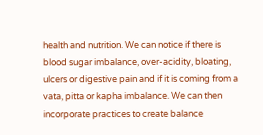health and nutrition. We can notice if there is blood sugar imbalance, over-acidity, bloating, ulcers or digestive pain and if it is coming from a vata, pitta or kapha imbalance. We can then incorporate practices to create balance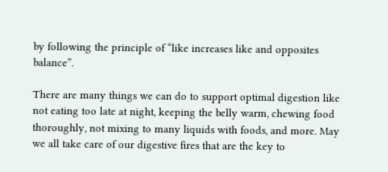by following the principle of “like increases like and opposites balance”.

There are many things we can do to support optimal digestion like not eating too late at night, keeping the belly warm, chewing food thoroughly, not mixing to many liquids with foods, and more. May we all take care of our digestive fires that are the key to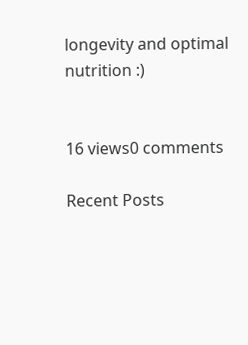longevity and optimal nutrition :)


16 views0 comments

Recent Posts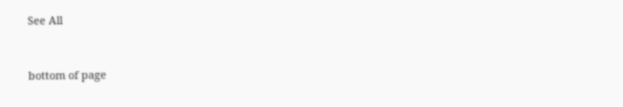See All


bottom of page